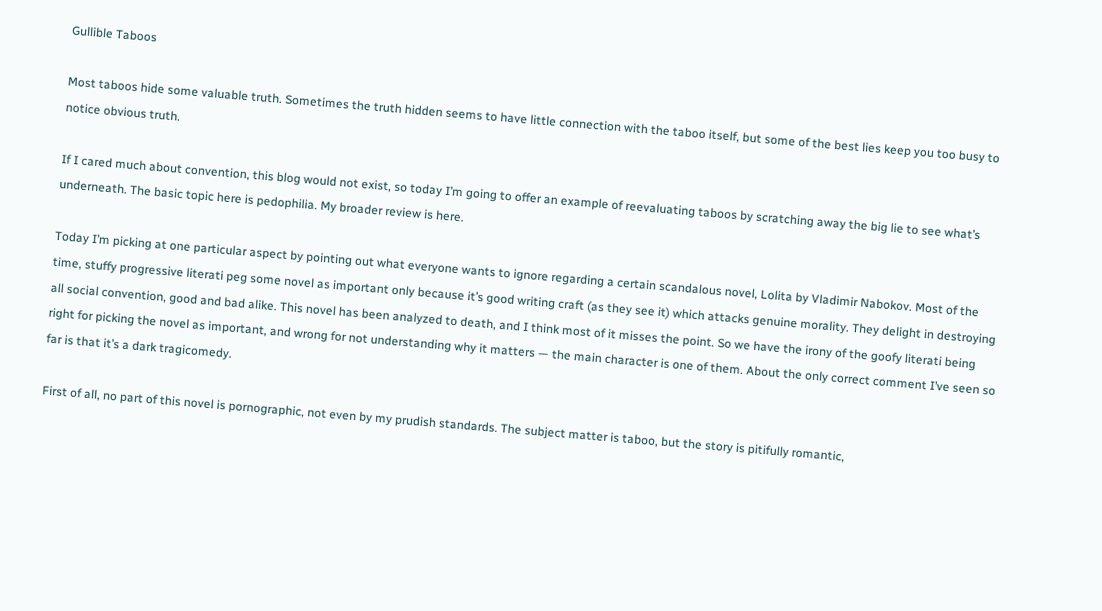Gullible Taboos

Most taboos hide some valuable truth. Sometimes the truth hidden seems to have little connection with the taboo itself, but some of the best lies keep you too busy to notice obvious truth.

If I cared much about convention, this blog would not exist, so today I’m going to offer an example of reevaluating taboos by scratching away the big lie to see what’s underneath. The basic topic here is pedophilia. My broader review is here.

Today I’m picking at one particular aspect by pointing out what everyone wants to ignore regarding a certain scandalous novel, Lolita by Vladimir Nabokov. Most of the time, stuffy progressive literati peg some novel as important only because it’s good writing craft (as they see it) which attacks genuine morality. They delight in destroying all social convention, good and bad alike. This novel has been analyzed to death, and I think most of it misses the point. So we have the irony of the goofy literati being right for picking the novel as important, and wrong for not understanding why it matters — the main character is one of them. About the only correct comment I’ve seen so far is that it’s a dark tragicomedy.

First of all, no part of this novel is pornographic, not even by my prudish standards. The subject matter is taboo, but the story is pitifully romantic,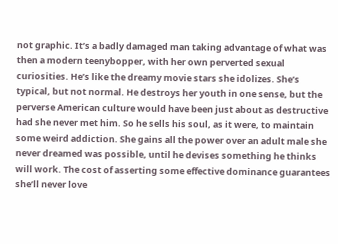not graphic. It’s a badly damaged man taking advantage of what was then a modern teenybopper, with her own perverted sexual curiosities. He’s like the dreamy movie stars she idolizes. She’s typical, but not normal. He destroys her youth in one sense, but the perverse American culture would have been just about as destructive had she never met him. So he sells his soul, as it were, to maintain some weird addiction. She gains all the power over an adult male she never dreamed was possible, until he devises something he thinks will work. The cost of asserting some effective dominance guarantees she’ll never love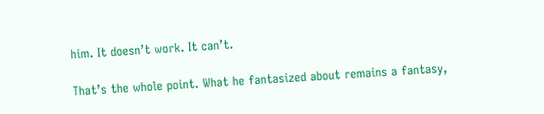him. It doesn’t work. It can’t.

That’s the whole point. What he fantasized about remains a fantasy,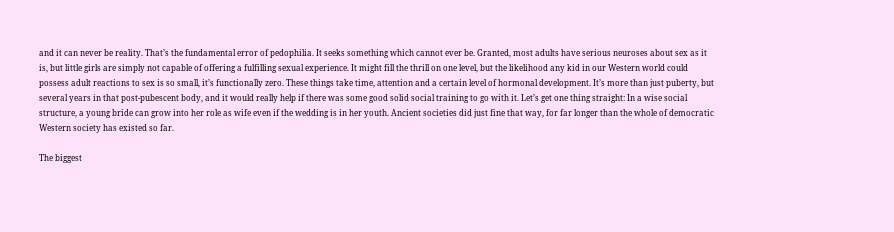and it can never be reality. That’s the fundamental error of pedophilia. It seeks something which cannot ever be. Granted, most adults have serious neuroses about sex as it is, but little girls are simply not capable of offering a fulfilling sexual experience. It might fill the thrill on one level, but the likelihood any kid in our Western world could possess adult reactions to sex is so small, it’s functionally zero. These things take time, attention and a certain level of hormonal development. It’s more than just puberty, but several years in that post-pubescent body, and it would really help if there was some good solid social training to go with it. Let’s get one thing straight: In a wise social structure, a young bride can grow into her role as wife even if the wedding is in her youth. Ancient societies did just fine that way, for far longer than the whole of democratic Western society has existed so far.

The biggest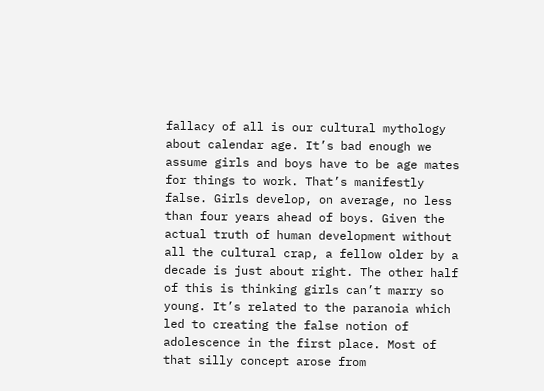fallacy of all is our cultural mythology about calendar age. It’s bad enough we assume girls and boys have to be age mates for things to work. That’s manifestly false. Girls develop, on average, no less than four years ahead of boys. Given the actual truth of human development without all the cultural crap, a fellow older by a decade is just about right. The other half of this is thinking girls can’t marry so young. It’s related to the paranoia which led to creating the false notion of adolescence in the first place. Most of that silly concept arose from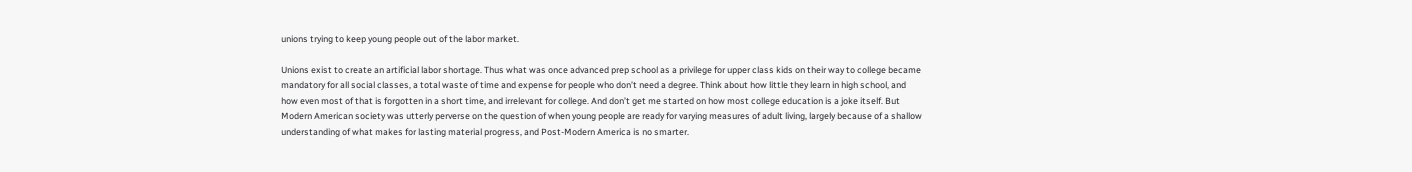unions trying to keep young people out of the labor market.

Unions exist to create an artificial labor shortage. Thus what was once advanced prep school as a privilege for upper class kids on their way to college became mandatory for all social classes, a total waste of time and expense for people who don’t need a degree. Think about how little they learn in high school, and how even most of that is forgotten in a short time, and irrelevant for college. And don’t get me started on how most college education is a joke itself. But Modern American society was utterly perverse on the question of when young people are ready for varying measures of adult living, largely because of a shallow understanding of what makes for lasting material progress, and Post-Modern America is no smarter.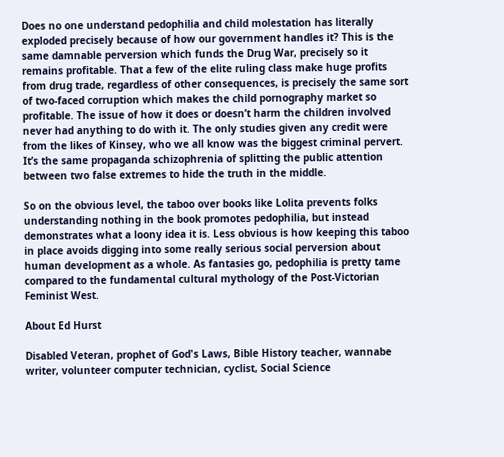Does no one understand pedophilia and child molestation has literally exploded precisely because of how our government handles it? This is the same damnable perversion which funds the Drug War, precisely so it remains profitable. That a few of the elite ruling class make huge profits from drug trade, regardless of other consequences, is precisely the same sort of two-faced corruption which makes the child pornography market so profitable. The issue of how it does or doesn’t harm the children involved never had anything to do with it. The only studies given any credit were from the likes of Kinsey, who we all know was the biggest criminal pervert. It’s the same propaganda schizophrenia of splitting the public attention between two false extremes to hide the truth in the middle.

So on the obvious level, the taboo over books like Lolita prevents folks understanding nothing in the book promotes pedophilia, but instead demonstrates what a loony idea it is. Less obvious is how keeping this taboo in place avoids digging into some really serious social perversion about human development as a whole. As fantasies go, pedophilia is pretty tame compared to the fundamental cultural mythology of the Post-Victorian Feminist West.

About Ed Hurst

Disabled Veteran, prophet of God's Laws, Bible History teacher, wannabe writer, volunteer computer technician, cyclist, Social Science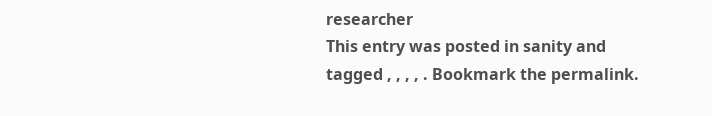researcher
This entry was posted in sanity and tagged , , , , . Bookmark the permalink.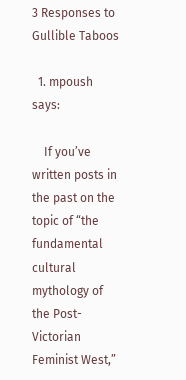3 Responses to Gullible Taboos

  1. mpoush says:

    If you’ve written posts in the past on the topic of “the fundamental cultural mythology of the Post-Victorian Feminist West,”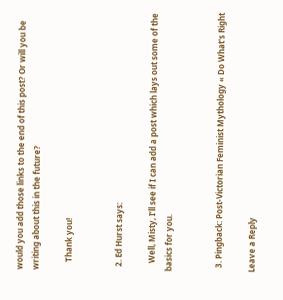would you add those links to the end of this post? Or will you be writing about this in the future?

    Thank you!


  2. Ed Hurst says:

    Well, Misty, I’ll see if I can add a post which lays out some of the basics for you.


  3. Pingback: Post-Victorian Feminist Mythology « Do What's Right

Leave a Reply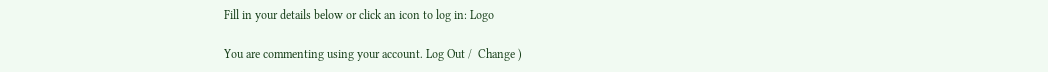Fill in your details below or click an icon to log in: Logo

You are commenting using your account. Log Out /  Change )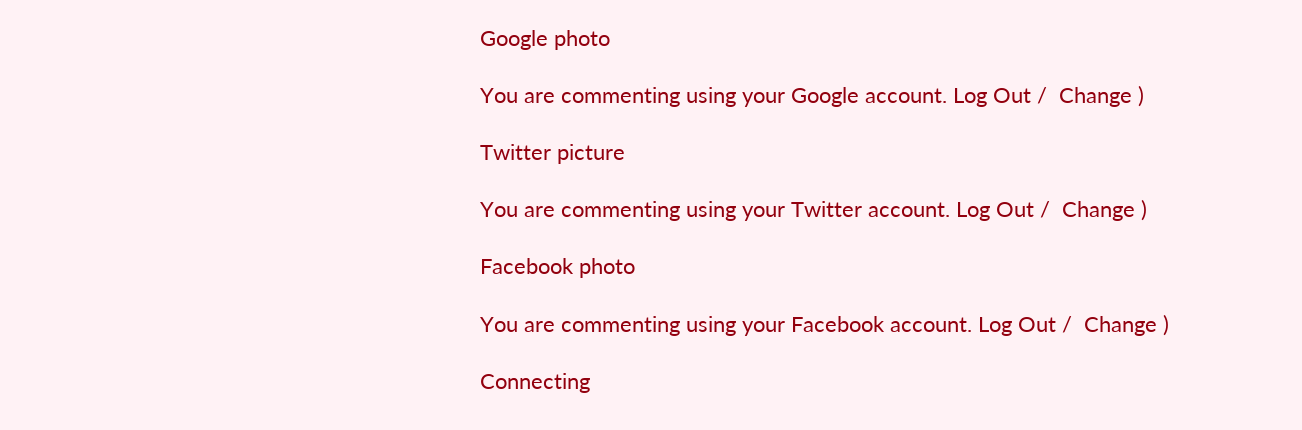Google photo

You are commenting using your Google account. Log Out /  Change )

Twitter picture

You are commenting using your Twitter account. Log Out /  Change )

Facebook photo

You are commenting using your Facebook account. Log Out /  Change )

Connecting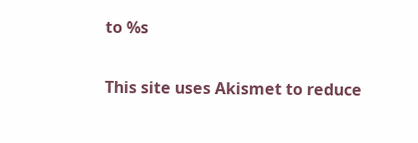to %s

This site uses Akismet to reduce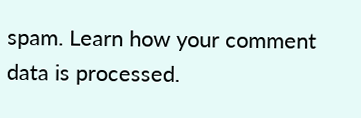spam. Learn how your comment data is processed.